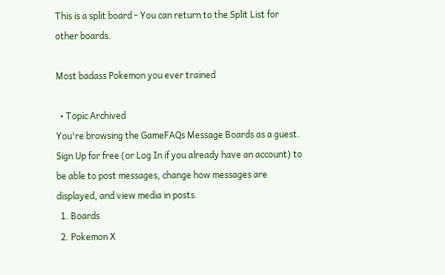This is a split board - You can return to the Split List for other boards.

Most badass Pokemon you ever trained

  • Topic Archived
You're browsing the GameFAQs Message Boards as a guest. Sign Up for free (or Log In if you already have an account) to be able to post messages, change how messages are displayed, and view media in posts.
  1. Boards
  2. Pokemon X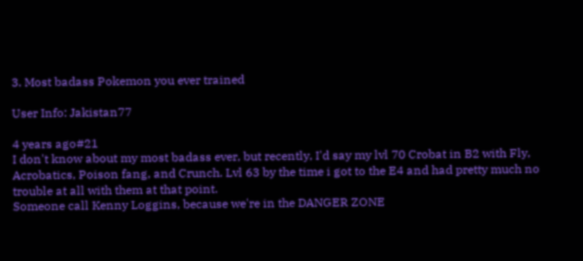3. Most badass Pokemon you ever trained

User Info: Jakistan77

4 years ago#21
I don't know about my most badass ever, but recently, I'd say my lvl 70 Crobat in B2 with Fly, Acrobatics, Poison fang, and Crunch. Lvl 63 by the time i got to the E4 and had pretty much no trouble at all with them at that point.
Someone call Kenny Loggins, because we're in the DANGER ZONE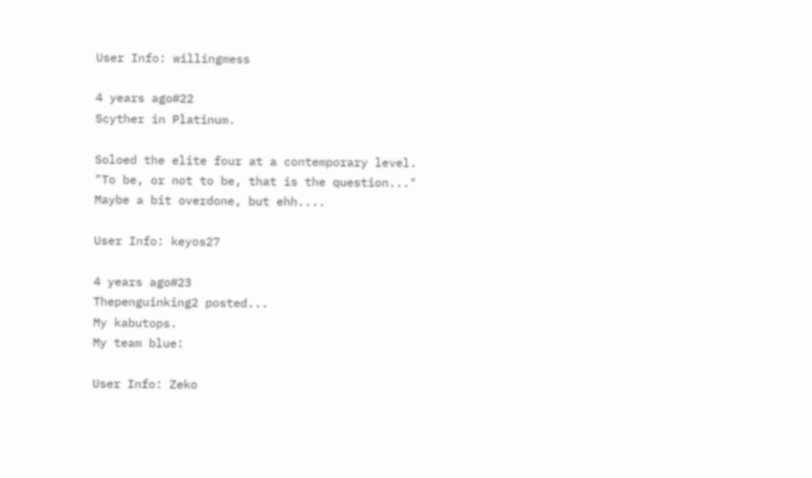User Info: willingmess

4 years ago#22
Scyther in Platinum.

Soloed the elite four at a contemporary level.
"To be, or not to be, that is the question..."
Maybe a bit overdone, but ehh....

User Info: keyos27

4 years ago#23
Thepenguinking2 posted...
My kabutops.
My team blue:

User Info: Zeko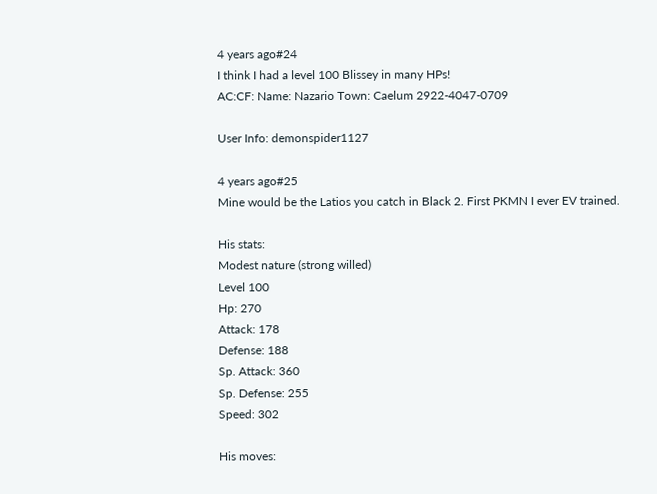4 years ago#24
I think I had a level 100 Blissey in many HPs!
AC:CF: Name: Nazario Town: Caelum 2922-4047-0709

User Info: demonspider1127

4 years ago#25
Mine would be the Latios you catch in Black 2. First PKMN I ever EV trained.

His stats:
Modest nature (strong willed)
Level 100
Hp: 270
Attack: 178
Defense: 188
Sp. Attack: 360
Sp. Defense: 255
Speed: 302

His moves: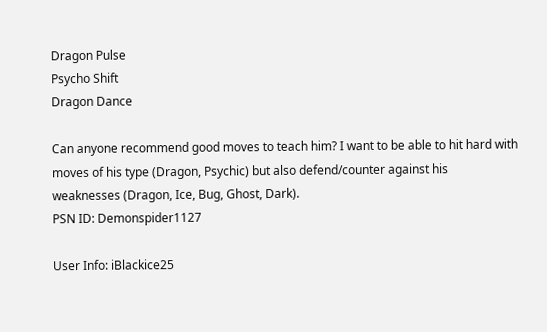Dragon Pulse
Psycho Shift
Dragon Dance

Can anyone recommend good moves to teach him? I want to be able to hit hard with moves of his type (Dragon, Psychic) but also defend/counter against his weaknesses (Dragon, Ice, Bug, Ghost, Dark).
PSN ID: Demonspider1127

User Info: iBlackice25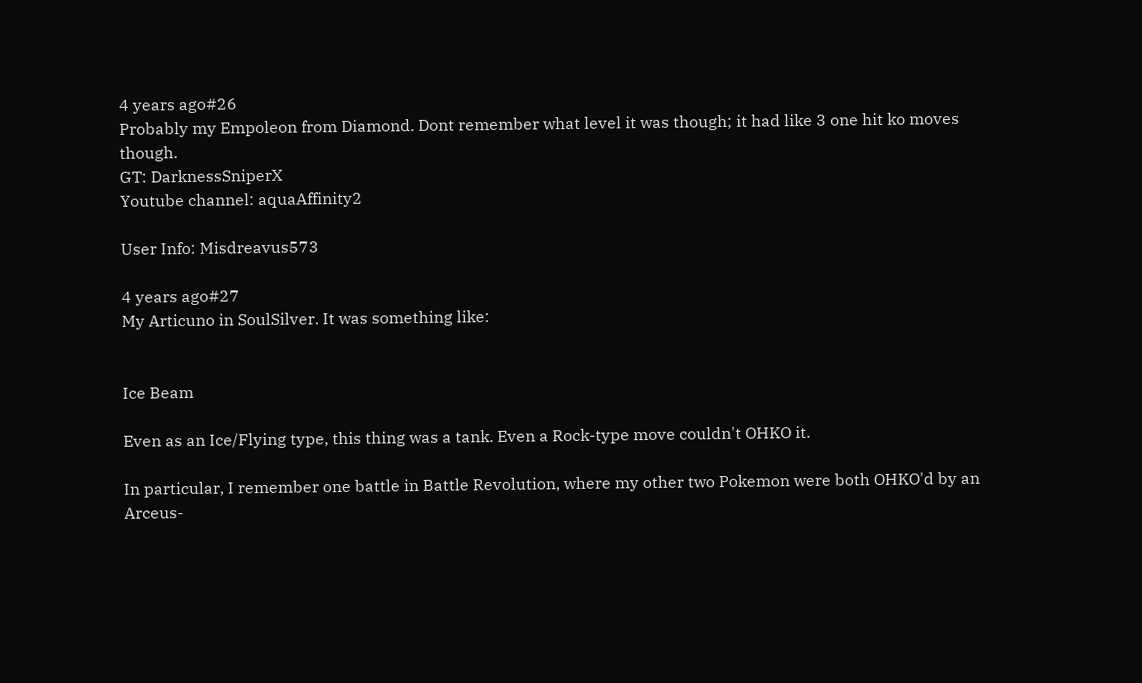4 years ago#26
Probably my Empoleon from Diamond. Dont remember what level it was though; it had like 3 one hit ko moves though.
GT: DarknessSniperX
Youtube channel: aquaAffinity2

User Info: Misdreavus573

4 years ago#27
My Articuno in SoulSilver. It was something like:


Ice Beam

Even as an Ice/Flying type, this thing was a tank. Even a Rock-type move couldn't OHKO it.

In particular, I remember one battle in Battle Revolution, where my other two Pokemon were both OHKO'd by an Arceus-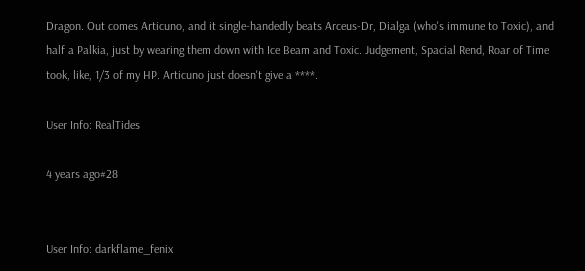Dragon. Out comes Articuno, and it single-handedly beats Arceus-Dr, Dialga (who's immune to Toxic), and half a Palkia, just by wearing them down with Ice Beam and Toxic. Judgement, Spacial Rend, Roar of Time took, like, 1/3 of my HP. Articuno just doesn't give a ****.

User Info: RealTides

4 years ago#28


User Info: darkflame_fenix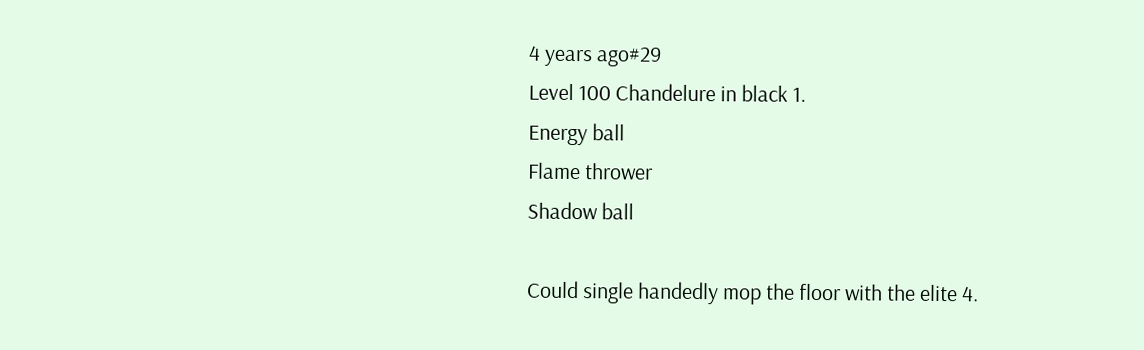4 years ago#29
Level 100 Chandelure in black 1.
Energy ball
Flame thrower
Shadow ball

Could single handedly mop the floor with the elite 4.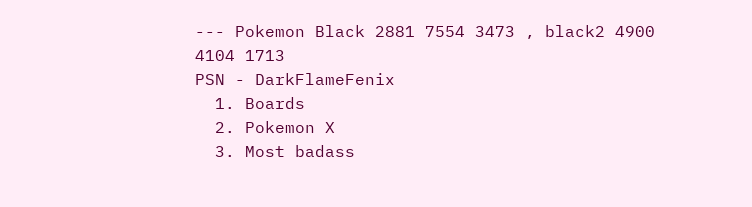--- Pokemon Black 2881 7554 3473 , black2 4900 4104 1713
PSN - DarkFlameFenix
  1. Boards
  2. Pokemon X
  3. Most badass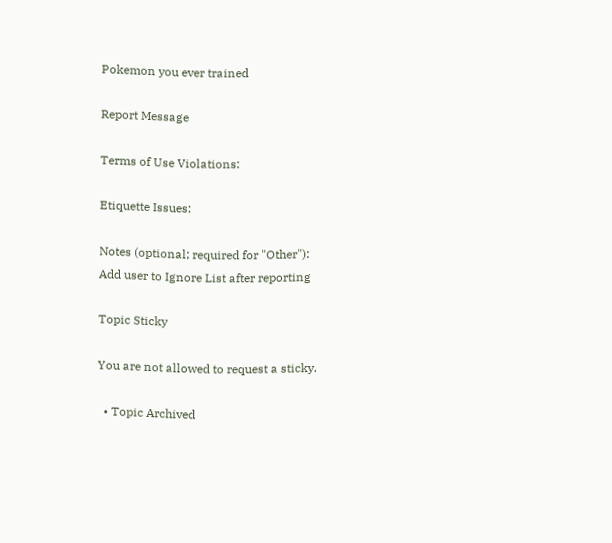Pokemon you ever trained

Report Message

Terms of Use Violations:

Etiquette Issues:

Notes (optional; required for "Other"):
Add user to Ignore List after reporting

Topic Sticky

You are not allowed to request a sticky.

  • Topic Archived